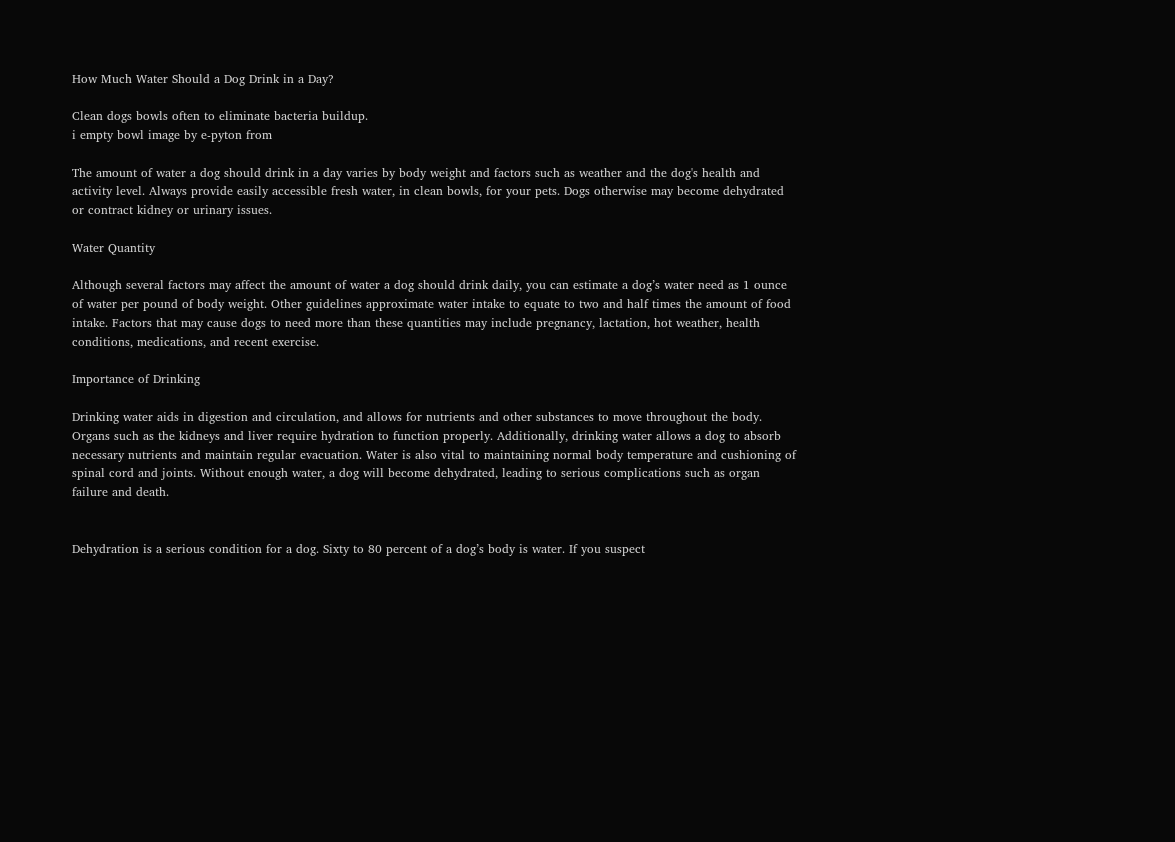How Much Water Should a Dog Drink in a Day?

Clean dogs bowls often to eliminate bacteria buildup.
i empty bowl image by e-pyton from

The amount of water a dog should drink in a day varies by body weight and factors such as weather and the dog's health and activity level. Always provide easily accessible fresh water, in clean bowls, for your pets. Dogs otherwise may become dehydrated or contract kidney or urinary issues.

Water Quantity

Although several factors may affect the amount of water a dog should drink daily, you can estimate a dog’s water need as 1 ounce of water per pound of body weight. Other guidelines approximate water intake to equate to two and half times the amount of food intake. Factors that may cause dogs to need more than these quantities may include pregnancy, lactation, hot weather, health conditions, medications, and recent exercise.

Importance of Drinking

Drinking water aids in digestion and circulation, and allows for nutrients and other substances to move throughout the body. Organs such as the kidneys and liver require hydration to function properly. Additionally, drinking water allows a dog to absorb necessary nutrients and maintain regular evacuation. Water is also vital to maintaining normal body temperature and cushioning of spinal cord and joints. Without enough water, a dog will become dehydrated, leading to serious complications such as organ failure and death.


Dehydration is a serious condition for a dog. Sixty to 80 percent of a dog’s body is water. If you suspect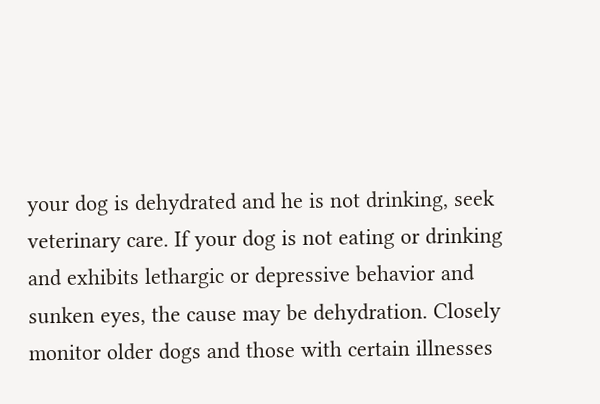your dog is dehydrated and he is not drinking, seek veterinary care. If your dog is not eating or drinking and exhibits lethargic or depressive behavior and sunken eyes, the cause may be dehydration. Closely monitor older dogs and those with certain illnesses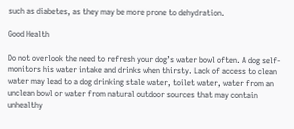such as diabetes, as they may be more prone to dehydration.

Good Health

Do not overlook the need to refresh your dog’s water bowl often. A dog self-monitors his water intake and drinks when thirsty. Lack of access to clean water may lead to a dog drinking stale water, toilet water, water from an unclean bowl or water from natural outdoor sources that may contain unhealthy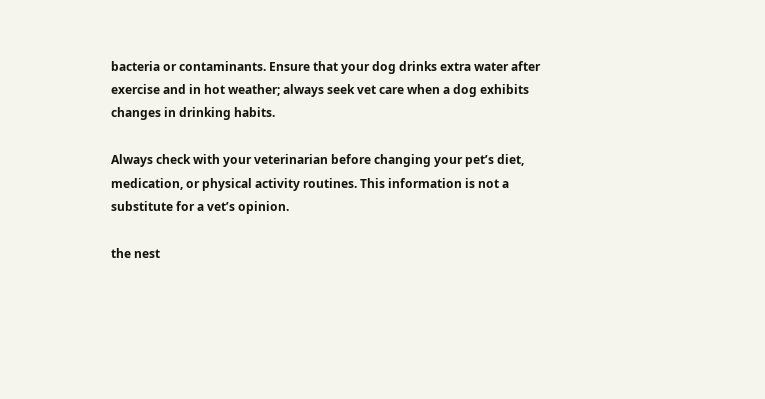bacteria or contaminants. Ensure that your dog drinks extra water after exercise and in hot weather; always seek vet care when a dog exhibits changes in drinking habits.

Always check with your veterinarian before changing your pet’s diet, medication, or physical activity routines. This information is not a substitute for a vet’s opinion.

the nest